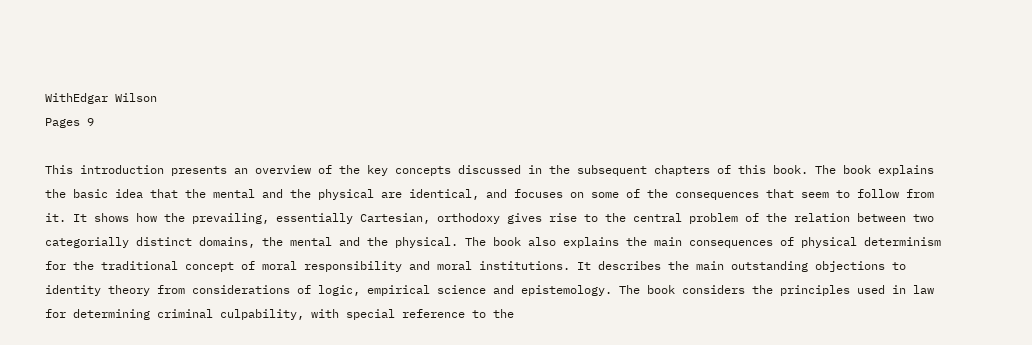WithEdgar Wilson
Pages 9

This introduction presents an overview of the key concepts discussed in the subsequent chapters of this book. The book explains the basic idea that the mental and the physical are identical, and focuses on some of the consequences that seem to follow from it. It shows how the prevailing, essentially Cartesian, orthodoxy gives rise to the central problem of the relation between two categorially distinct domains, the mental and the physical. The book also explains the main consequences of physical determinism for the traditional concept of moral responsibility and moral institutions. It describes the main outstanding objections to identity theory from considerations of logic, empirical science and epistemology. The book considers the principles used in law for determining criminal culpability, with special reference to the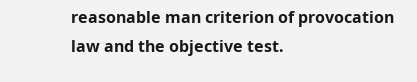reasonable man criterion of provocation law and the objective test.